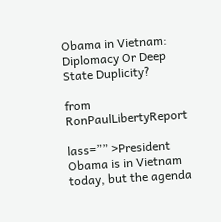Obama in Vietnam: Diplomacy Or Deep State Duplicity?

from RonPaulLibertyReport

lass=”” >President Obama is in Vietnam today, but the agenda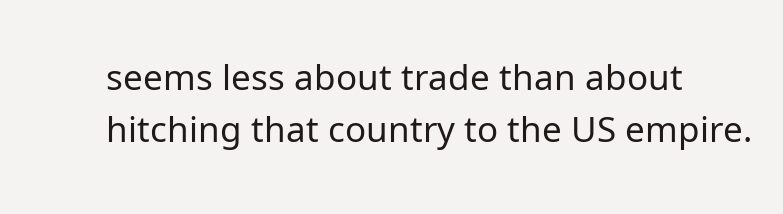seems less about trade than about hitching that country to the US empire.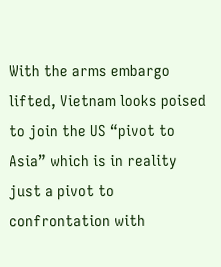With the arms embargo lifted, Vietnam looks poised to join the US “pivot to Asia” which is in reality just a pivot to confrontation with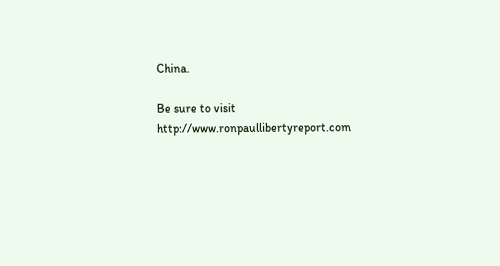China.

Be sure to visit http://www.ronpaullibertyreport.com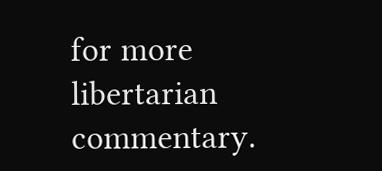for more libertarian commentary.